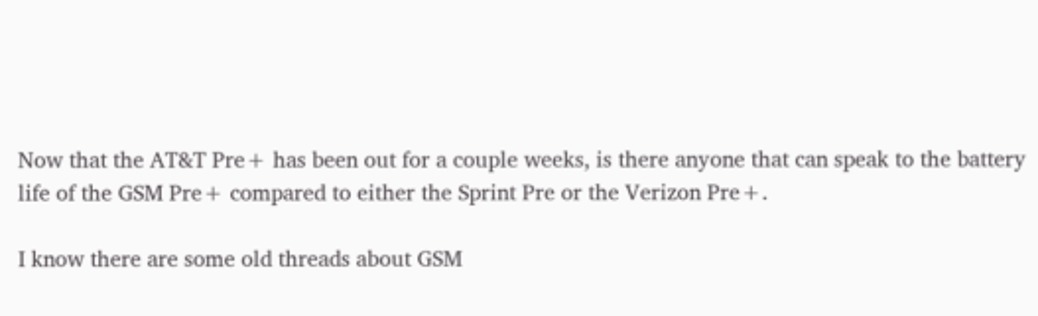Now that the AT&T Pre+ has been out for a couple weeks, is there anyone that can speak to the battery life of the GSM Pre+ compared to either the Sprint Pre or the Verizon Pre+.

I know there are some old threads about GSM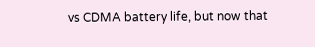vs CDMA battery life, but now that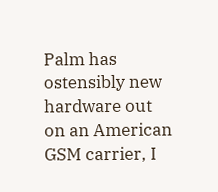Palm has ostensibly new hardware out on an American GSM carrier, I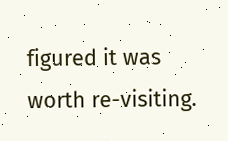figured it was worth re-visiting.